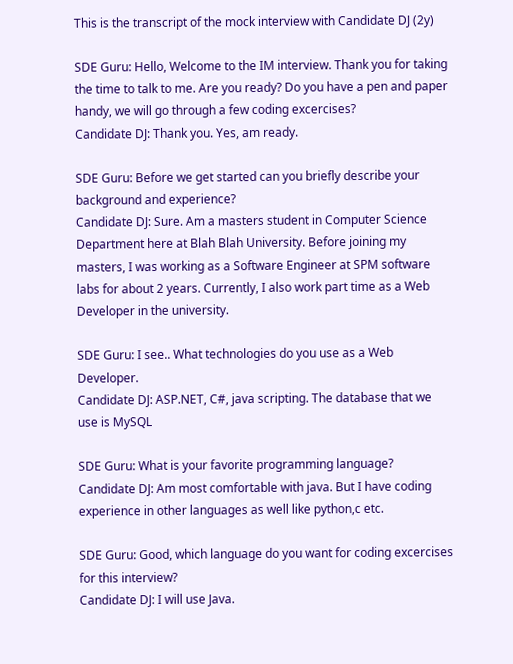This is the transcript of the mock interview with Candidate DJ (2y)

SDE Guru: Hello, Welcome to the IM interview. Thank you for taking the time to talk to me. Are you ready? Do you have a pen and paper handy, we will go through a few coding excercises?
Candidate DJ: Thank you. Yes, am ready.

SDE Guru: Before we get started can you briefly describe your background and experience?
Candidate DJ: Sure. Am a masters student in Computer Science Department here at Blah Blah University. Before joining my masters, I was working as a Software Engineer at SPM software labs for about 2 years. Currently, I also work part time as a Web Developer in the university.

SDE Guru: I see.. What technologies do you use as a Web Developer.
Candidate DJ: ASP.NET, C#, java scripting. The database that we use is MySQL

SDE Guru: What is your favorite programming language?
Candidate DJ: Am most comfortable with java. But I have coding experience in other languages as well like python,c etc.

SDE Guru: Good, which language do you want for coding excercises for this interview?
Candidate DJ: I will use Java.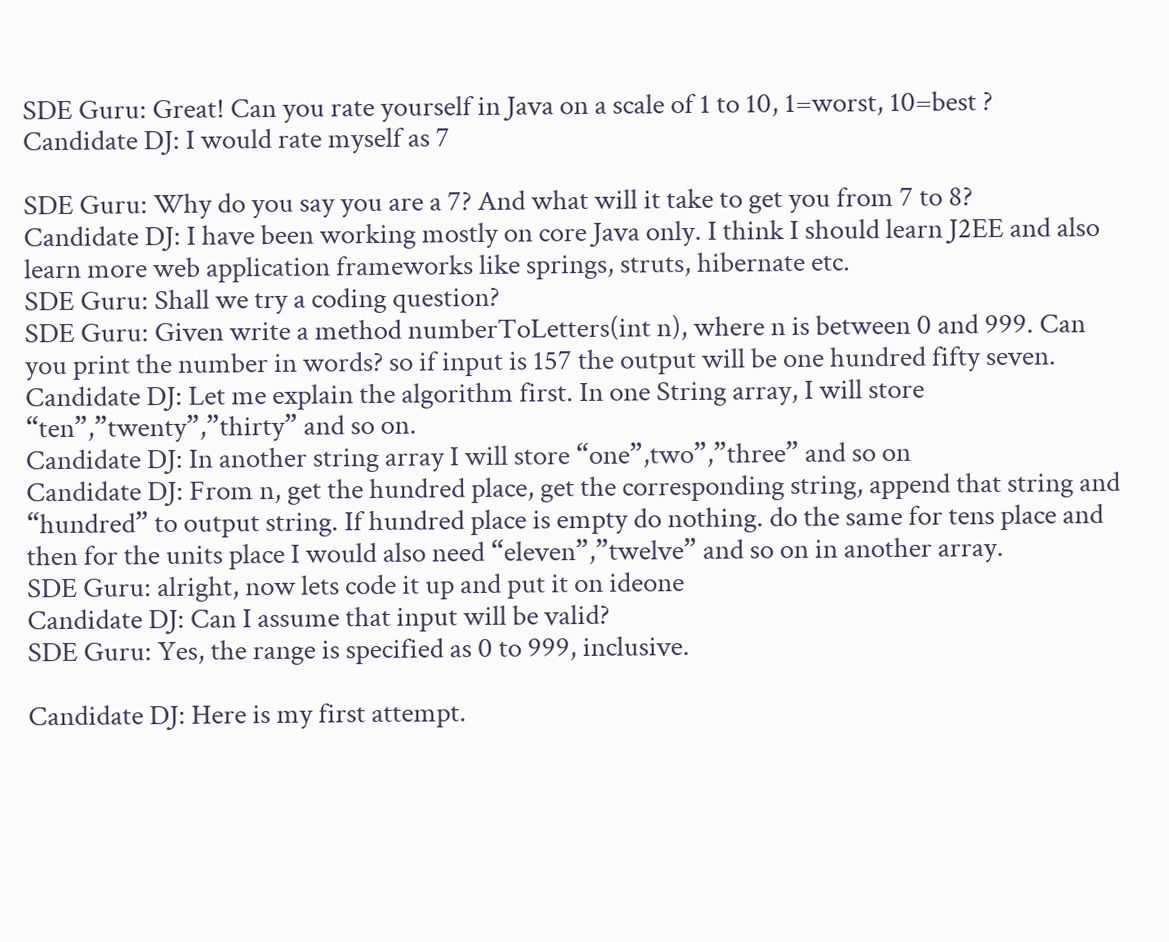SDE Guru: Great! Can you rate yourself in Java on a scale of 1 to 10, 1=worst, 10=best ?
Candidate DJ: I would rate myself as 7

SDE Guru: Why do you say you are a 7? And what will it take to get you from 7 to 8?
Candidate DJ: I have been working mostly on core Java only. I think I should learn J2EE and also learn more web application frameworks like springs, struts, hibernate etc.
SDE Guru: Shall we try a coding question?
SDE Guru: Given write a method numberToLetters(int n), where n is between 0 and 999. Can you print the number in words? so if input is 157 the output will be one hundred fifty seven.
Candidate DJ: Let me explain the algorithm first. In one String array, I will store “ten”,”twenty”,”thirty” and so on.
Candidate DJ: In another string array I will store “one”,two”,”three” and so on
Candidate DJ: From n, get the hundred place, get the corresponding string, append that string and “hundred” to output string. If hundred place is empty do nothing. do the same for tens place and then for the units place I would also need “eleven”,”twelve” and so on in another array.
SDE Guru: alright, now lets code it up and put it on ideone
Candidate DJ: Can I assume that input will be valid?
SDE Guru: Yes, the range is specified as 0 to 999, inclusive.

Candidate DJ: Here is my first attempt.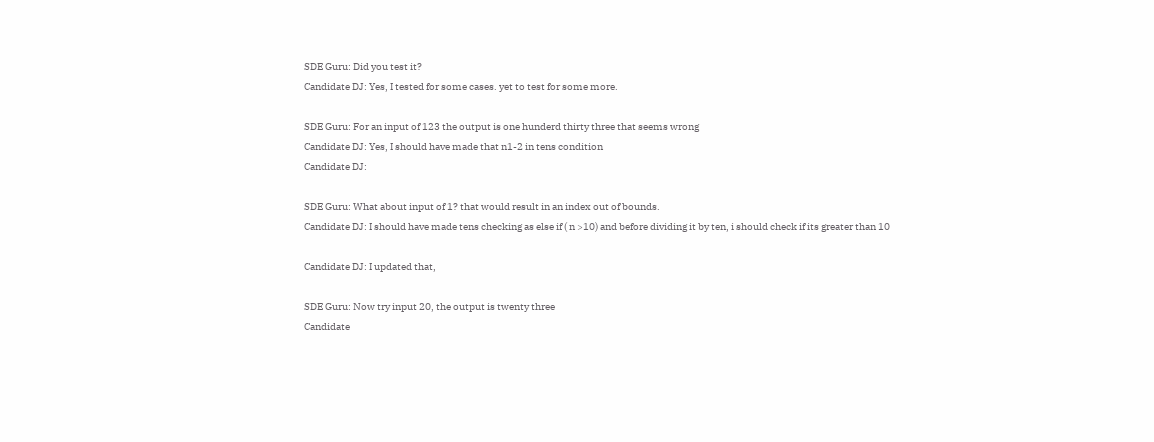SDE Guru: Did you test it?
Candidate DJ: Yes, I tested for some cases. yet to test for some more.

SDE Guru: For an input of 123 the output is one hunderd thirty three that seems wrong
Candidate DJ: Yes, I should have made that n1-2 in tens condition
Candidate DJ:

SDE Guru: What about input of 1? that would result in an index out of bounds.
Candidate DJ: I should have made tens checking as else if ( n >10) and before dividing it by ten, i should check if its greater than 10

Candidate DJ: I updated that,

SDE Guru: Now try input 20, the output is twenty three
Candidate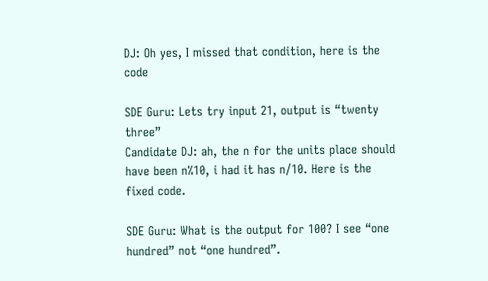DJ: Oh yes, I missed that condition, here is the code

SDE Guru: Lets try input 21, output is “twenty three”
Candidate DJ: ah, the n for the units place should have been n%10, i had it has n/10. Here is the fixed code.

SDE Guru: What is the output for 100? I see “one hundred” not “one hundred”.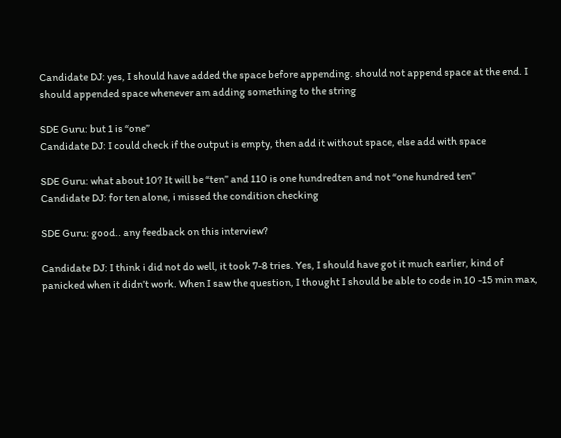Candidate DJ: yes, I should have added the space before appending. should not append space at the end. I should appended space whenever am adding something to the string

SDE Guru: but 1 is “one”
Candidate DJ: I could check if the output is empty, then add it without space, else add with space

SDE Guru: what about 10? It will be “ten” and 110 is one hundredten and not “one hundred ten”
Candidate DJ: for ten alone, i missed the condition checking

SDE Guru: good.. any feedback on this interview?

Candidate DJ: I think i did not do well, it took 7-8 tries. Yes, I should have got it much earlier, kind of panicked when it didn’t work. When I saw the question, I thought I should be able to code in 10 -15 min max,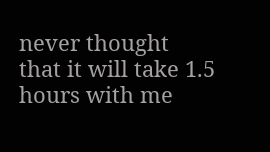never thought that it will take 1.5 hours with me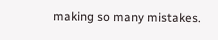making so many mistakes.